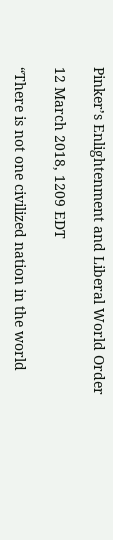Pinker’s Enlightenment and Liberal World Order

12 March 2018, 1209 EDT

“There is not one civilized nation in the world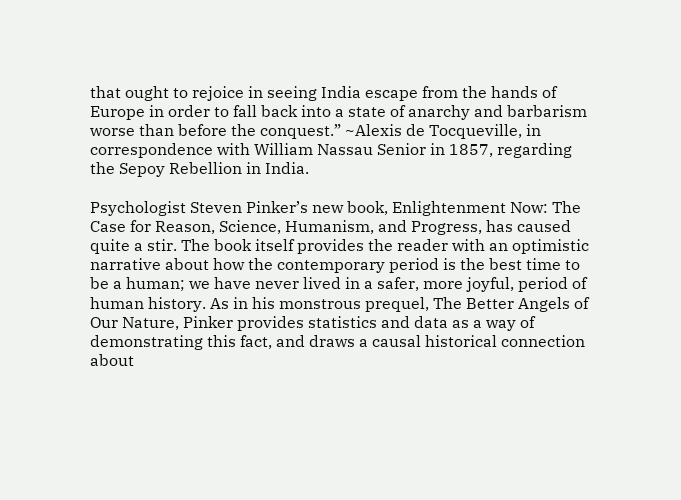that ought to rejoice in seeing India escape from the hands of Europe in order to fall back into a state of anarchy and barbarism worse than before the conquest.” ~Alexis de Tocqueville, in correspondence with William Nassau Senior in 1857, regarding the Sepoy Rebellion in India.

Psychologist Steven Pinker’s new book, Enlightenment Now: The Case for Reason, Science, Humanism, and Progress, has caused quite a stir. The book itself provides the reader with an optimistic narrative about how the contemporary period is the best time to be a human; we have never lived in a safer, more joyful, period of human history. As in his monstrous prequel, The Better Angels of Our Nature, Pinker provides statistics and data as a way of demonstrating this fact, and draws a causal historical connection about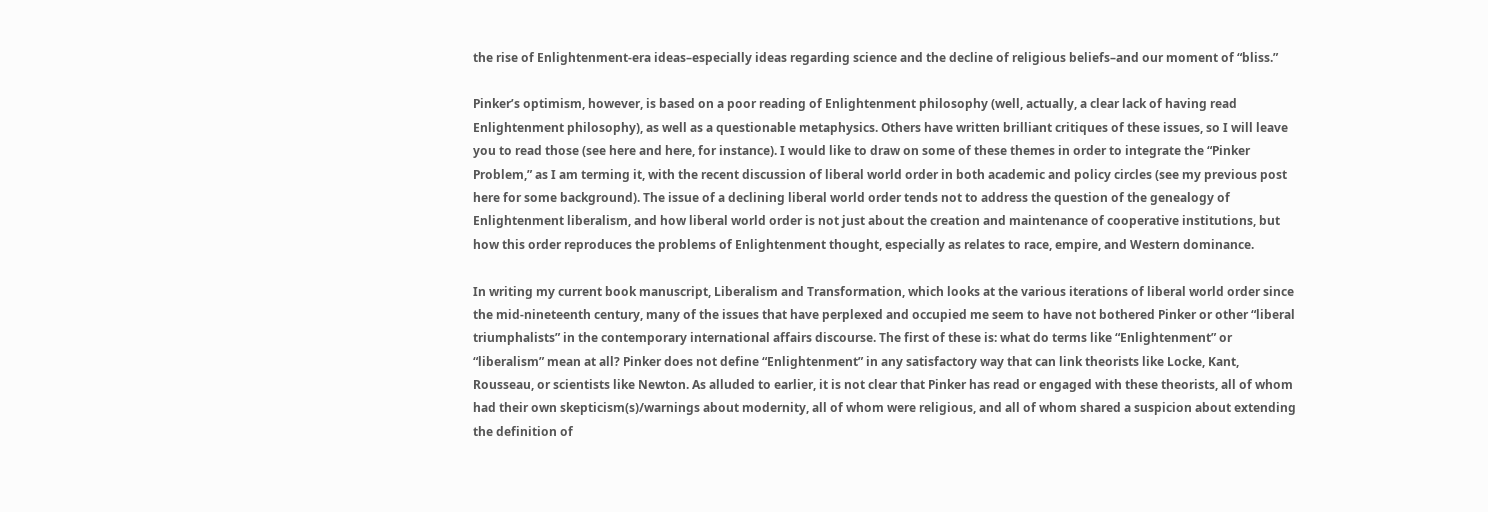the rise of Enlightenment-era ideas–especially ideas regarding science and the decline of religious beliefs–and our moment of “bliss.”

Pinker’s optimism, however, is based on a poor reading of Enlightenment philosophy (well, actually, a clear lack of having read Enlightenment philosophy), as well as a questionable metaphysics. Others have written brilliant critiques of these issues, so I will leave you to read those (see here and here, for instance). I would like to draw on some of these themes in order to integrate the “Pinker Problem,” as I am terming it, with the recent discussion of liberal world order in both academic and policy circles (see my previous post here for some background). The issue of a declining liberal world order tends not to address the question of the genealogy of Enlightenment liberalism, and how liberal world order is not just about the creation and maintenance of cooperative institutions, but how this order reproduces the problems of Enlightenment thought, especially as relates to race, empire, and Western dominance.

In writing my current book manuscript, Liberalism and Transformation, which looks at the various iterations of liberal world order since the mid-nineteenth century, many of the issues that have perplexed and occupied me seem to have not bothered Pinker or other “liberal triumphalists” in the contemporary international affairs discourse. The first of these is: what do terms like “Enlightenment” or “liberalism” mean at all? Pinker does not define “Enlightenment” in any satisfactory way that can link theorists like Locke, Kant, Rousseau, or scientists like Newton. As alluded to earlier, it is not clear that Pinker has read or engaged with these theorists, all of whom had their own skepticism(s)/warnings about modernity, all of whom were religious, and all of whom shared a suspicion about extending the definition of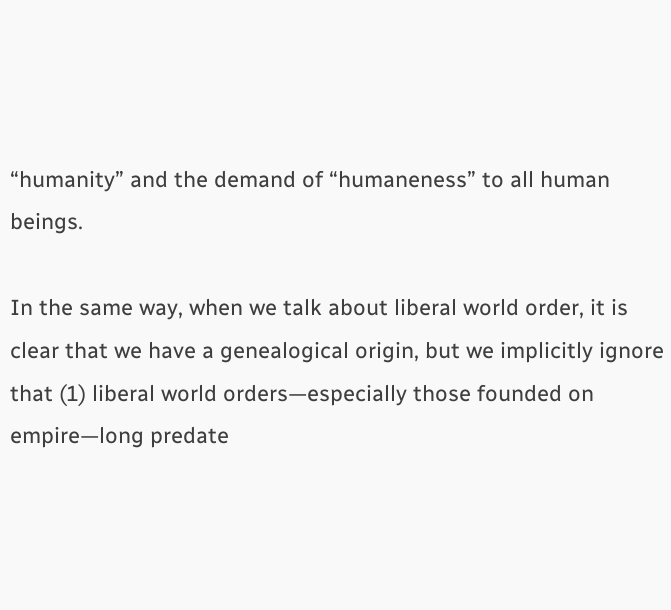“humanity” and the demand of “humaneness” to all human beings.

In the same way, when we talk about liberal world order, it is clear that we have a genealogical origin, but we implicitly ignore that (1) liberal world orders—especially those founded on empire—long predate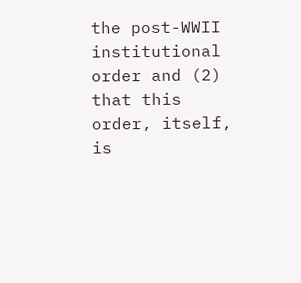the post-WWII institutional order and (2) that this order, itself, is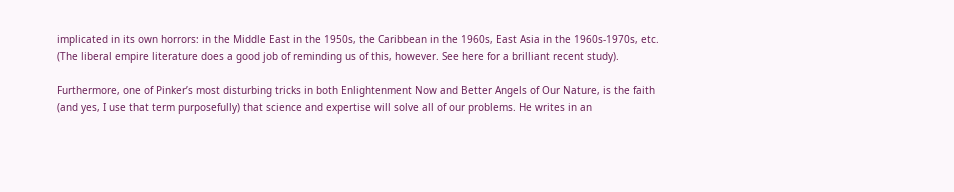implicated in its own horrors: in the Middle East in the 1950s, the Caribbean in the 1960s, East Asia in the 1960s-1970s, etc. (The liberal empire literature does a good job of reminding us of this, however. See here for a brilliant recent study).

Furthermore, one of Pinker’s most disturbing tricks in both Enlightenment Now and Better Angels of Our Nature, is the faith (and yes, I use that term purposefully) that science and expertise will solve all of our problems. He writes in an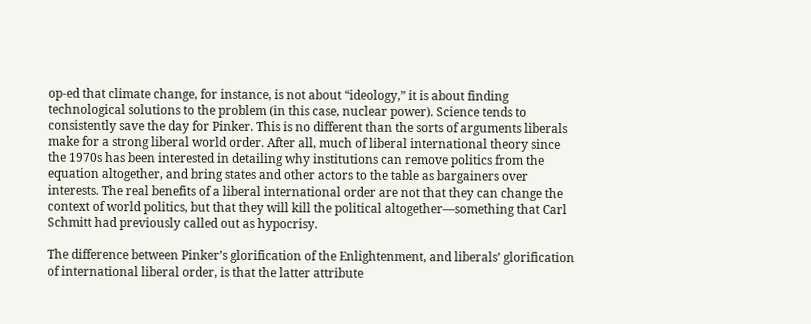op-ed that climate change, for instance, is not about “ideology,” it is about finding technological solutions to the problem (in this case, nuclear power). Science tends to consistently save the day for Pinker. This is no different than the sorts of arguments liberals make for a strong liberal world order. After all, much of liberal international theory since the 1970s has been interested in detailing why institutions can remove politics from the equation altogether, and bring states and other actors to the table as bargainers over interests. The real benefits of a liberal international order are not that they can change the context of world politics, but that they will kill the political altogether—something that Carl Schmitt had previously called out as hypocrisy.

The difference between Pinker’s glorification of the Enlightenment, and liberals’ glorification of international liberal order, is that the latter attribute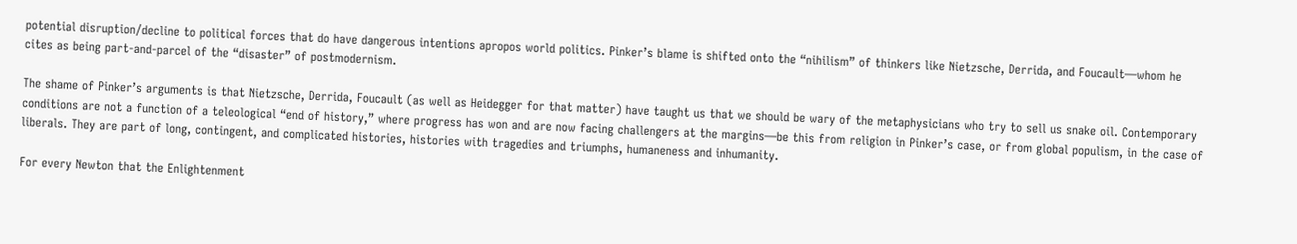potential disruption/decline to political forces that do have dangerous intentions apropos world politics. Pinker’s blame is shifted onto the “nihilism” of thinkers like Nietzsche, Derrida, and Foucault—whom he cites as being part-and-parcel of the “disaster” of postmodernism.

The shame of Pinker’s arguments is that Nietzsche, Derrida, Foucault (as well as Heidegger for that matter) have taught us that we should be wary of the metaphysicians who try to sell us snake oil. Contemporary conditions are not a function of a teleological “end of history,” where progress has won and are now facing challengers at the margins—be this from religion in Pinker’s case, or from global populism, in the case of liberals. They are part of long, contingent, and complicated histories, histories with tragedies and triumphs, humaneness and inhumanity.

For every Newton that the Enlightenment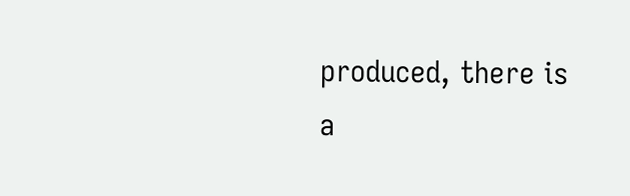produced, there is a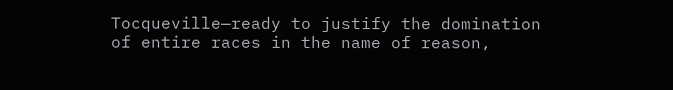Tocqueville—ready to justify the domination of entire races in the name of reason,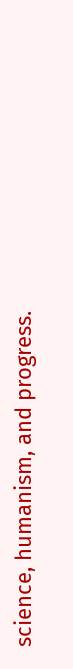science, humanism, and progress.